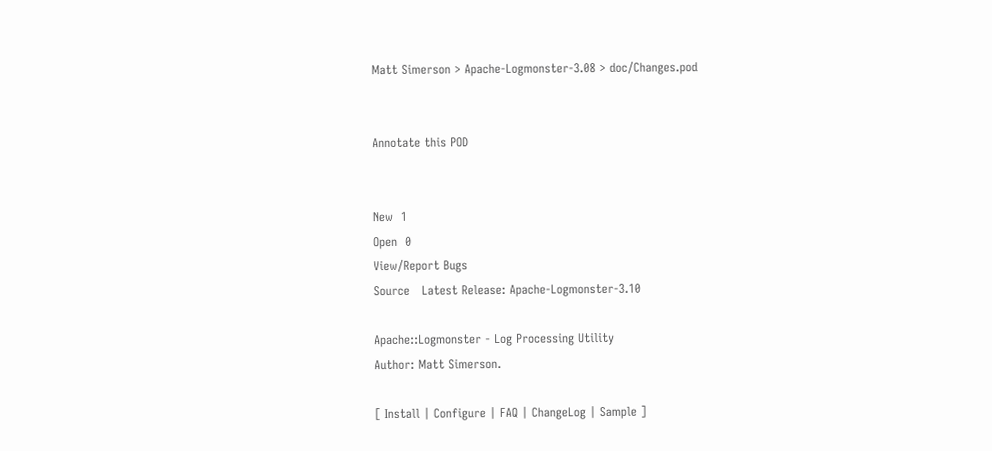Matt Simerson > Apache-Logmonster-3.08 > doc/Changes.pod


Annotate this POD


New  1
Open  0
View/Report Bugs
Source   Latest Release: Apache-Logmonster-3.10

Apache::Logmonster - Log Processing Utility
Author: Matt Simerson.

[ Install | Configure | FAQ | ChangeLog | Sample ]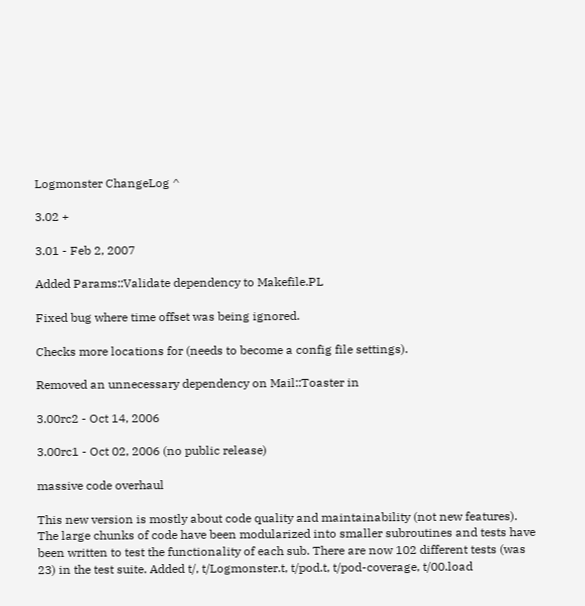Logmonster ChangeLog ^

3.02 +

3.01 - Feb 2, 2007

Added Params::Validate dependency to Makefile.PL

Fixed bug where time offset was being ignored.

Checks more locations for (needs to become a config file settings).

Removed an unnecessary dependency on Mail::Toaster in

3.00rc2 - Oct 14, 2006

3.00rc1 - Oct 02, 2006 (no public release)

massive code overhaul

This new version is mostly about code quality and maintainability (not new features). The large chunks of code have been modularized into smaller subroutines and tests have been written to test the functionality of each sub. There are now 102 different tests (was 23) in the test suite. Added t/, t/Logmonster.t, t/pod.t, t/pod-coverage, t/00.load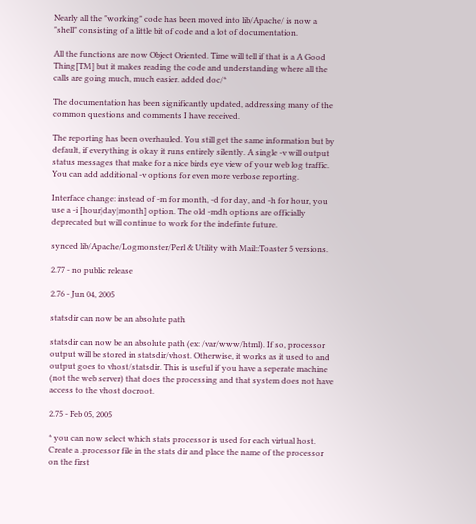Nearly all the "working" code has been moved into lib/Apache/ is now a "shell" consisting of a little bit of code and a lot of documentation.

All the functions are now Object Oriented. Time will tell if that is a A Good Thing[TM] but it makes reading the code and understanding where all the calls are going much, much easier. added doc/*

The documentation has been significantly updated, addressing many of the common questions and comments I have received.

The reporting has been overhauled. You still get the same information but by default, if everything is okay it runs entirely silently. A single -v will output status messages that make for a nice birds eye view of your web log traffic. You can add additional -v options for even more verbose reporting.

Interface change: instead of -m for month, -d for day, and -h for hour, you use a -i [hour|day|month] option. The old -mdh options are officially deprecated but will continue to work for the indefinte future.

synced lib/Apache/Logmonster/Perl & Utility with Mail::Toaster 5 versions.

2.77 - no public release

2.76 - Jun 04, 2005

statsdir can now be an absolute path

statsdir can now be an absolute path (ex: /var/www/html). If so, processor output will be stored in statsdir/vhost. Otherwise, it works as it used to and output goes to vhost/statsdir. This is useful if you have a seperate machine (not the web server) that does the processing and that system does not have access to the vhost docroot.

2.75 - Feb 05, 2005

* you can now select which stats processor is used for each virtual host. Create a .processor file in the stats dir and place the name of the processor on the first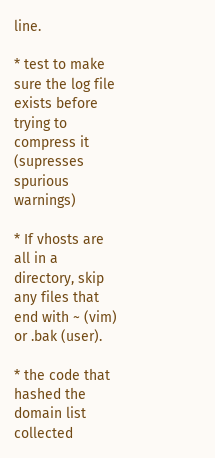line.

* test to make sure the log file exists before trying to compress it (supresses spurious warnings)

* If vhosts are all in a directory, skip any files that end with ~ (vim) or .bak (user).

* the code that hashed the domain list collected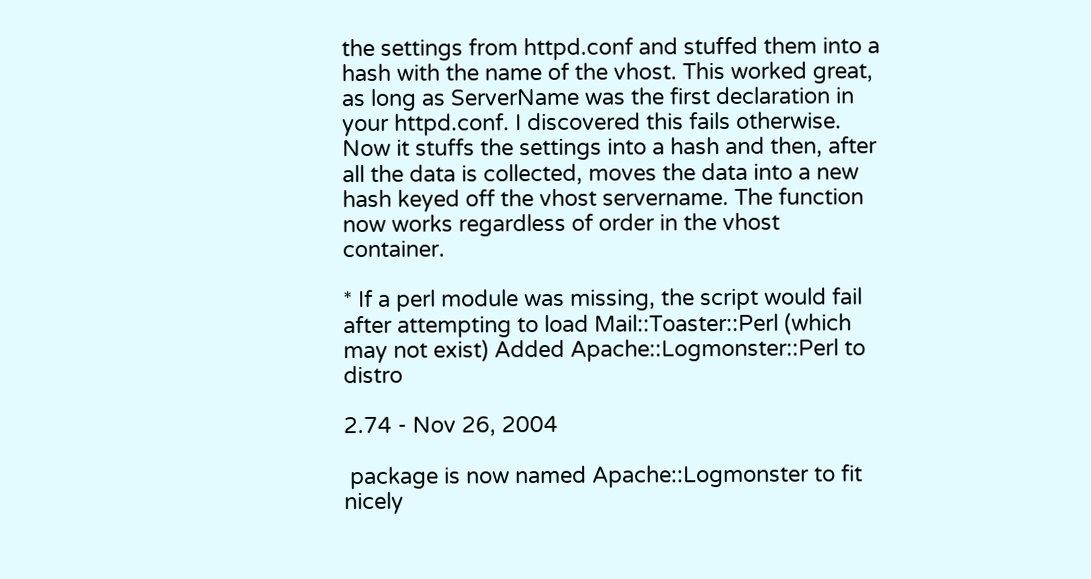the settings from httpd.conf and stuffed them into a hash with the name of the vhost. This worked great, as long as ServerName was the first declaration in your httpd.conf. I discovered this fails otherwise. Now it stuffs the settings into a hash and then, after all the data is collected, moves the data into a new hash keyed off the vhost servername. The function now works regardless of order in the vhost container.

* If a perl module was missing, the script would fail after attempting to load Mail::Toaster::Perl (which may not exist) Added Apache::Logmonster::Perl to distro

2.74 - Nov 26, 2004

 package is now named Apache::Logmonster to fit nicely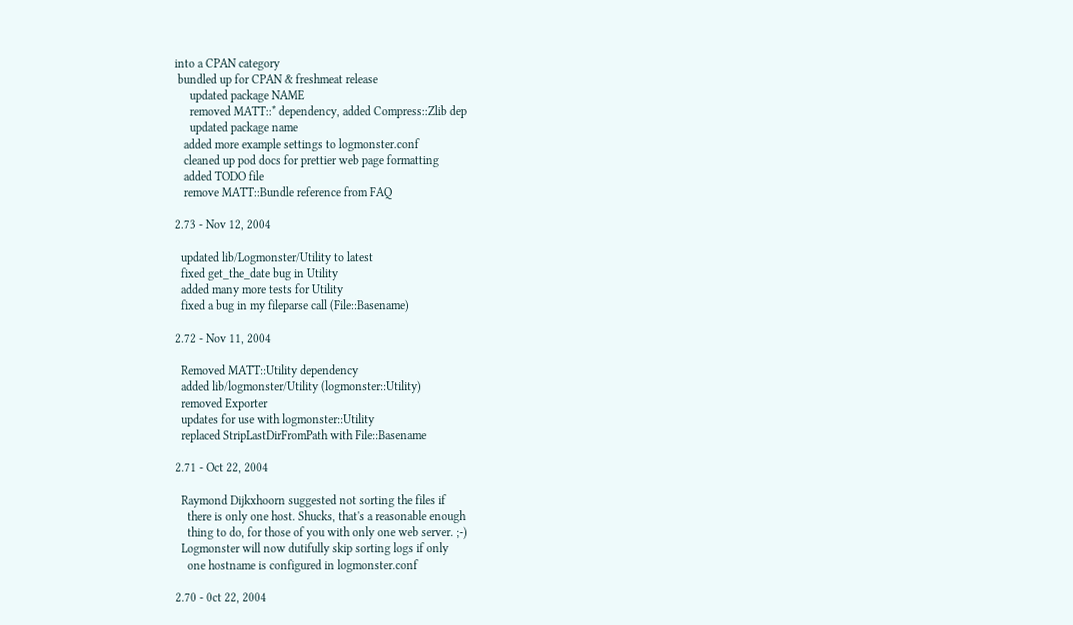into a CPAN category
 bundled up for CPAN & freshmeat release
     updated package NAME
     removed MATT::* dependency, added Compress::Zlib dep
     updated package name
   added more example settings to logmonster.conf
   cleaned up pod docs for prettier web page formatting
   added TODO file
   remove MATT::Bundle reference from FAQ

2.73 - Nov 12, 2004

  updated lib/Logmonster/Utility to latest
  fixed get_the_date bug in Utility
  added many more tests for Utility
  fixed a bug in my fileparse call (File::Basename)

2.72 - Nov 11, 2004

  Removed MATT::Utility dependency
  added lib/logmonster/Utility (logmonster::Utility)
  removed Exporter
  updates for use with logmonster::Utility
  replaced StripLastDirFromPath with File::Basename

2.71 - Oct 22, 2004

  Raymond Dijkxhoorn suggested not sorting the files if
    there is only one host. Shucks, that's a reasonable enough
    thing to do, for those of you with only one web server. ;-)
  Logmonster will now dutifully skip sorting logs if only
    one hostname is configured in logmonster.conf

2.70 - 0ct 22, 2004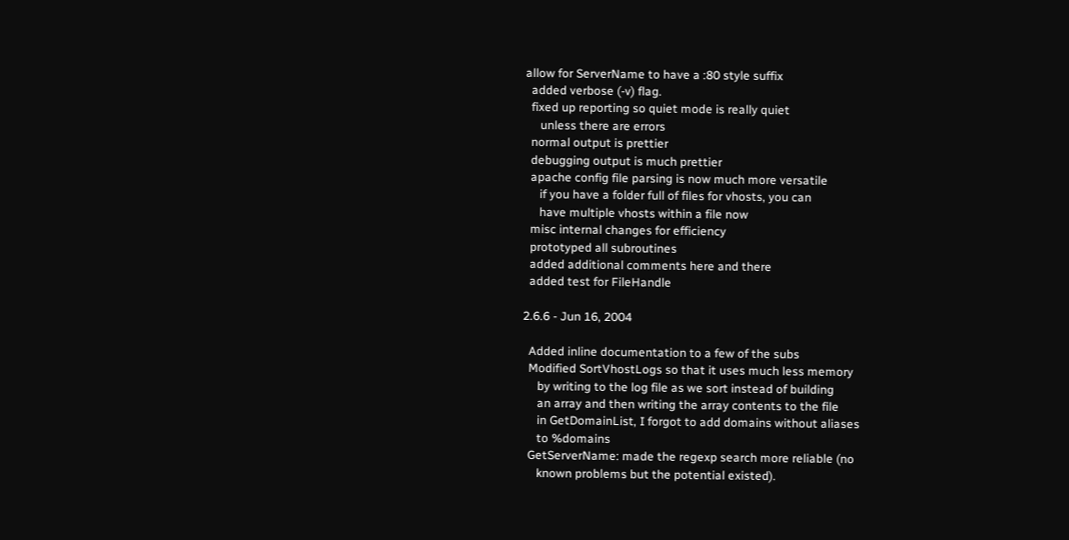allow for ServerName to have a :80 style suffix
  added verbose (-v) flag.
  fixed up reporting so quiet mode is really quiet
     unless there are errors
  normal output is prettier
  debugging output is much prettier
  apache config file parsing is now much more versatile
     if you have a folder full of files for vhosts, you can
     have multiple vhosts within a file now
  misc internal changes for efficiency
  prototyped all subroutines
  added additional comments here and there
  added test for FileHandle

2.6.6 - Jun 16, 2004

  Added inline documentation to a few of the subs
  Modified SortVhostLogs so that it uses much less memory
     by writing to the log file as we sort instead of building
     an array and then writing the array contents to the file
     in GetDomainList, I forgot to add domains without aliases
     to %domains
  GetServerName: made the regexp search more reliable (no
     known problems but the potential existed).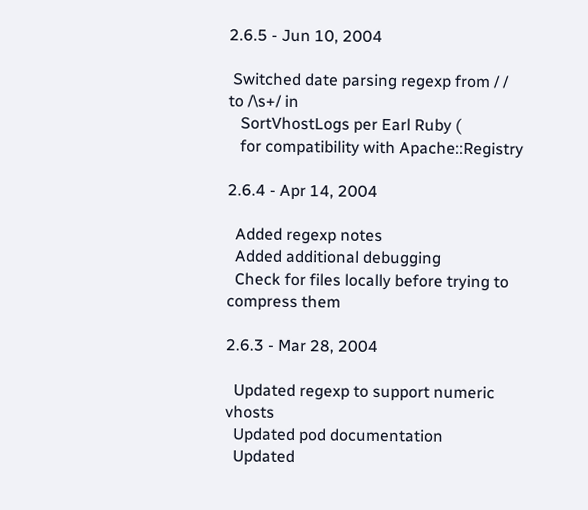2.6.5 - Jun 10, 2004

 Switched date parsing regexp from / / to /\s+/ in
   SortVhostLogs per Earl Ruby (
   for compatibility with Apache::Registry

2.6.4 - Apr 14, 2004

  Added regexp notes
  Added additional debugging
  Check for files locally before trying to compress them

2.6.3 - Mar 28, 2004

  Updated regexp to support numeric vhosts
  Updated pod documentation
  Updated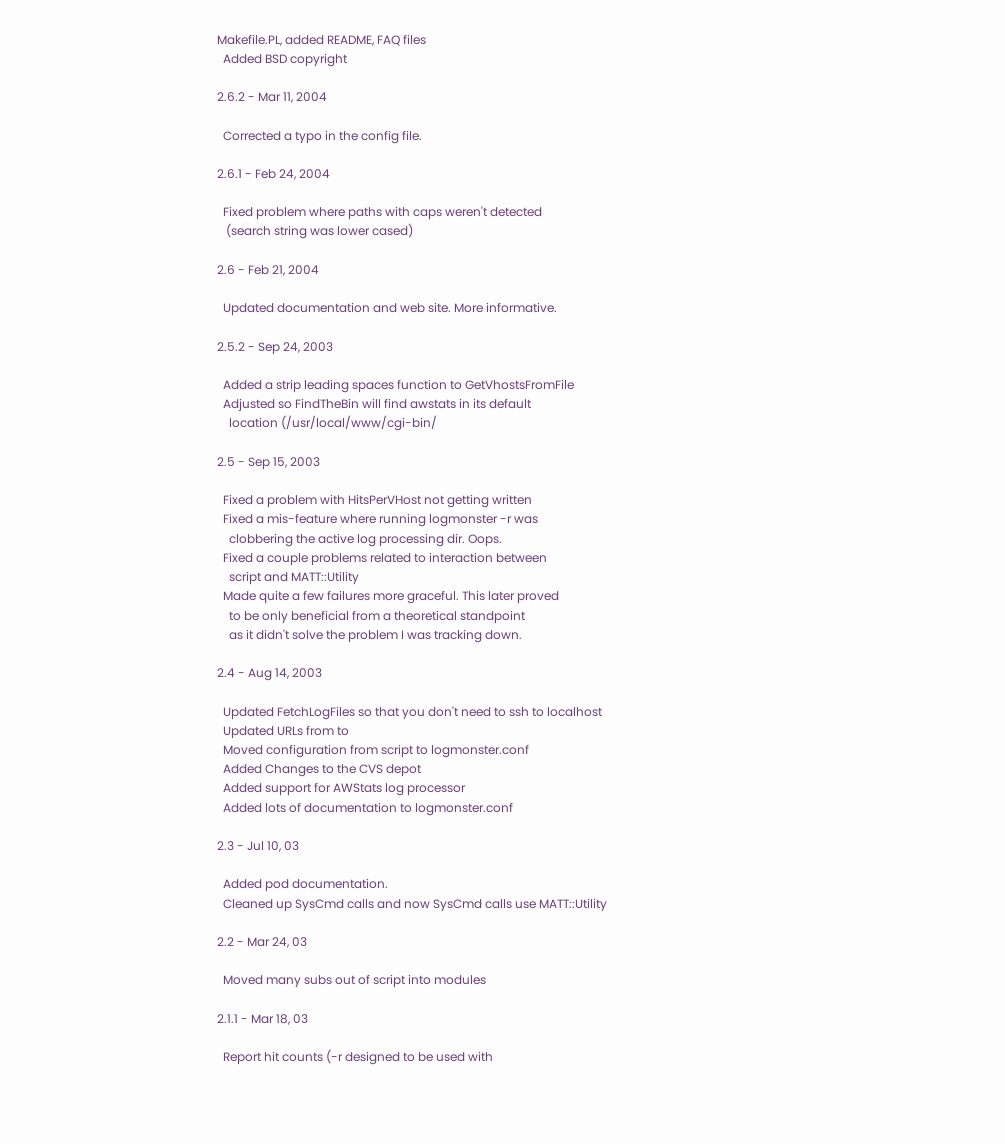Makefile.PL, added README, FAQ files
  Added BSD copyright

2.6.2 - Mar 11, 2004

  Corrected a typo in the config file.

2.6.1 - Feb 24, 2004

  Fixed problem where paths with caps weren't detected
   (search string was lower cased)

2.6 - Feb 21, 2004

  Updated documentation and web site. More informative.

2.5.2 - Sep 24, 2003

  Added a strip leading spaces function to GetVhostsFromFile
  Adjusted so FindTheBin will find awstats in its default
    location (/usr/local/www/cgi-bin/

2.5 - Sep 15, 2003

  Fixed a problem with HitsPerVHost not getting written
  Fixed a mis-feature where running logmonster -r was
    clobbering the active log processing dir. Oops.
  Fixed a couple problems related to interaction between
    script and MATT::Utility
  Made quite a few failures more graceful. This later proved
    to be only beneficial from a theoretical standpoint
    as it didn't solve the problem I was tracking down.

2.4 - Aug 14, 2003

  Updated FetchLogFiles so that you don't need to ssh to localhost
  Updated URLs from to
  Moved configuration from script to logmonster.conf
  Added Changes to the CVS depot
  Added support for AWStats log processor
  Added lots of documentation to logmonster.conf

2.3 - Jul 10, 03

  Added pod documentation.
  Cleaned up SysCmd calls and now SysCmd calls use MATT::Utility

2.2 - Mar 24, 03

  Moved many subs out of script into modules

2.1.1 - Mar 18, 03

  Report hit counts (-r designed to be used with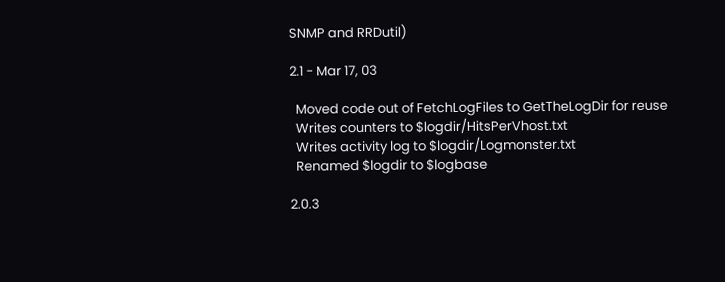SNMP and RRDutil)

2.1 - Mar 17, 03

  Moved code out of FetchLogFiles to GetTheLogDir for reuse
  Writes counters to $logdir/HitsPerVhost.txt
  Writes activity log to $logdir/Logmonster.txt
  Renamed $logdir to $logbase

2.0.3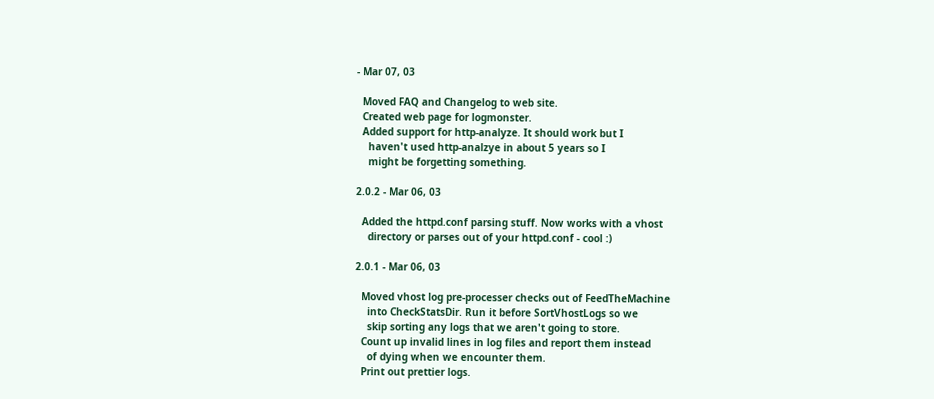- Mar 07, 03

  Moved FAQ and Changelog to web site.
  Created web page for logmonster.
  Added support for http-analyze. It should work but I
    haven't used http-analzye in about 5 years so I
    might be forgetting something.

2.0.2 - Mar 06, 03

  Added the httpd.conf parsing stuff. Now works with a vhost
    directory or parses out of your httpd.conf - cool :)

2.0.1 - Mar 06, 03

  Moved vhost log pre-processer checks out of FeedTheMachine
    into CheckStatsDir. Run it before SortVhostLogs so we
    skip sorting any logs that we aren't going to store.
  Count up invalid lines in log files and report them instead
    of dying when we encounter them.
  Print out prettier logs.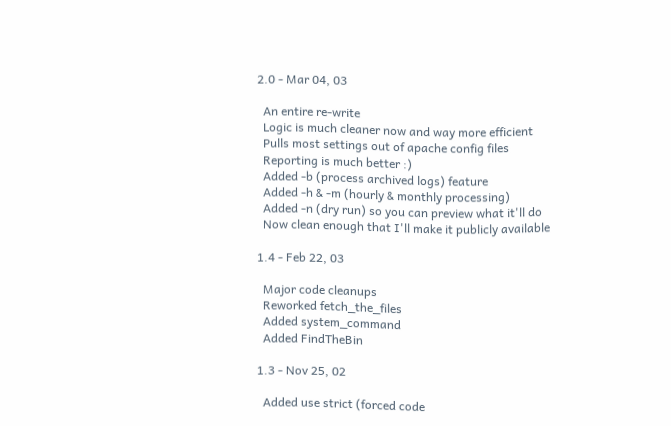2.0 - Mar 04, 03

  An entire re-write
  Logic is much cleaner now and way more efficient
  Pulls most settings out of apache config files
  Reporting is much better :)
  Added -b (process archived logs) feature
  Added -h & -m (hourly & monthly processing)
  Added -n (dry run) so you can preview what it'll do
  Now clean enough that I'll make it publicly available

1.4 - Feb 22, 03

  Major code cleanups
  Reworked fetch_the_files
  Added system_command
  Added FindTheBin

1.3 - Nov 25, 02

  Added use strict (forced code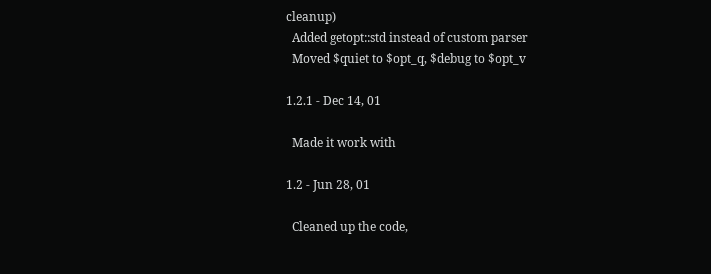cleanup)
  Added getopt::std instead of custom parser
  Moved $quiet to $opt_q, $debug to $opt_v

1.2.1 - Dec 14, 01

  Made it work with

1.2 - Jun 28, 01

  Cleaned up the code,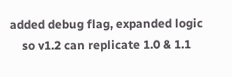added debug flag, expanded logic
    so v1.2 can replicate 1.0 & 1.1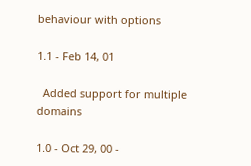behaviour with options

1.1 - Feb 14, 01

  Added support for multiple domains

1.0 - Oct 29, 00 -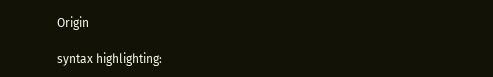Origin

syntax highlighting: